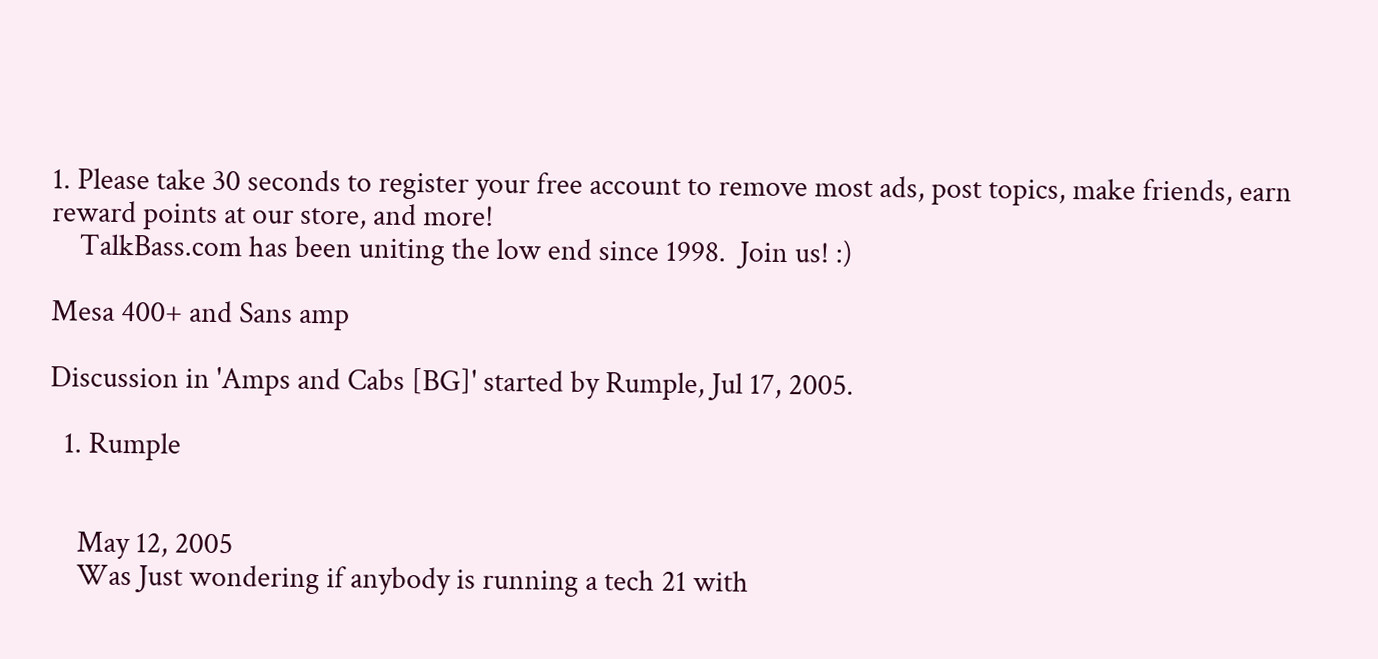1. Please take 30 seconds to register your free account to remove most ads, post topics, make friends, earn reward points at our store, and more!
    TalkBass.com has been uniting the low end since 1998.  Join us! :)

Mesa 400+ and Sans amp

Discussion in 'Amps and Cabs [BG]' started by Rumple, Jul 17, 2005.

  1. Rumple


    May 12, 2005
    Was Just wondering if anybody is running a tech 21 with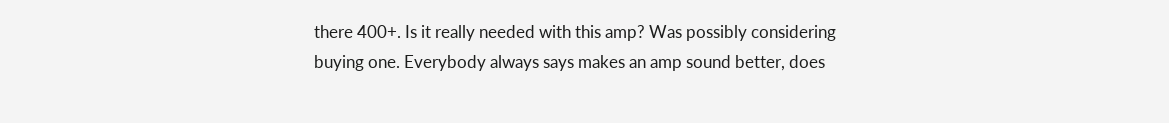there 400+. Is it really needed with this amp? Was possibly considering buying one. Everybody always says makes an amp sound better, does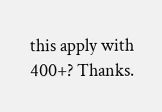this apply with 400+? Thanks.